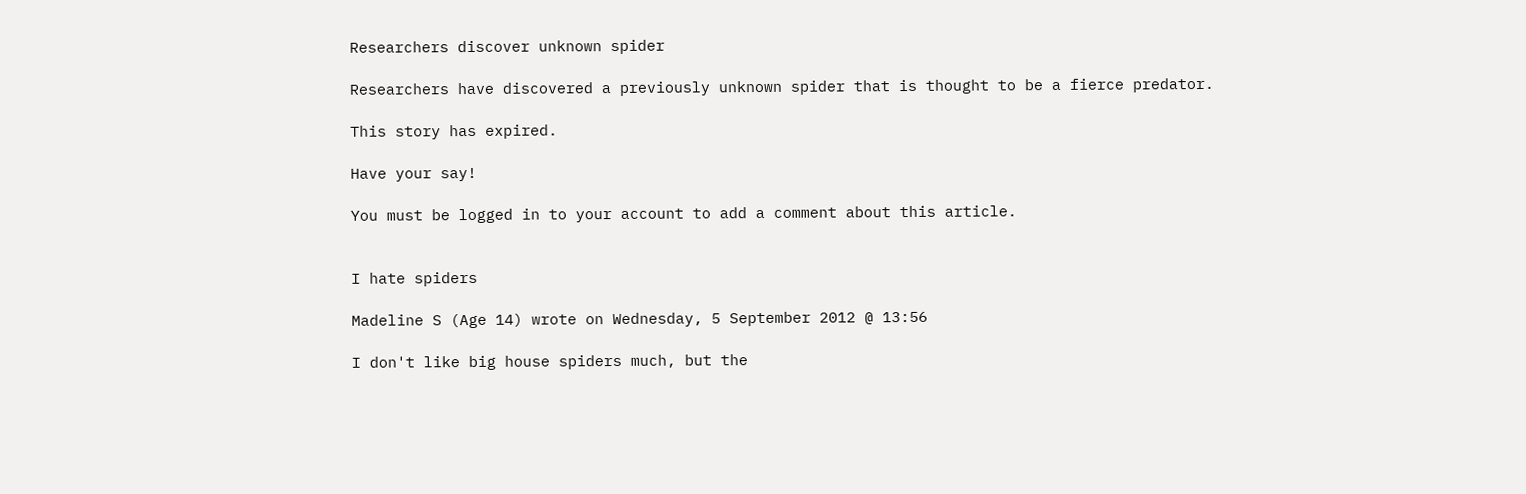Researchers discover unknown spider

Researchers have discovered a previously unknown spider that is thought to be a fierce predator.

This story has expired.

Have your say!

You must be logged in to your account to add a comment about this article.


I hate spiders

Madeline S (Age 14) wrote on Wednesday, 5 September 2012 @ 13:56

I don't like big house spiders much, but the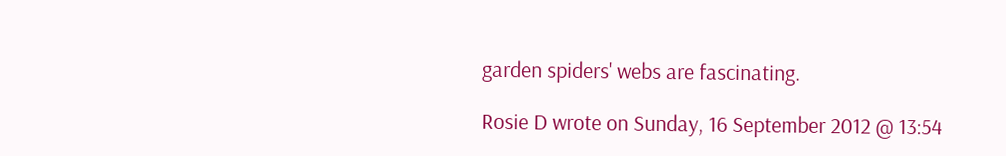garden spiders' webs are fascinating.

Rosie D wrote on Sunday, 16 September 2012 @ 13:54